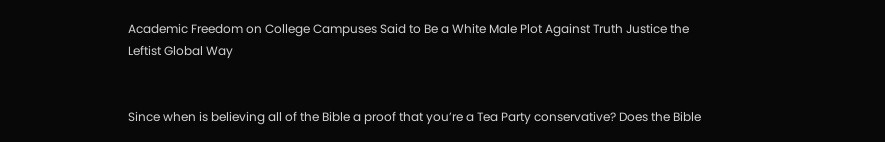Academic Freedom on College Campuses Said to Be a White Male Plot Against Truth Justice the Leftist Global Way


Since when is believing all of the Bible a proof that you’re a Tea Party conservative? Does the Bible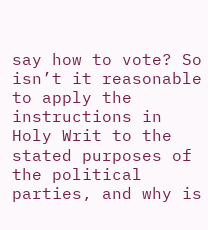say how to vote? So isn’t it reasonable to apply the instructions in Holy Writ to the stated purposes of the political parties, and why is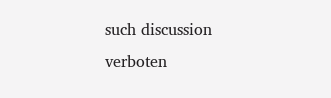such discussion verboten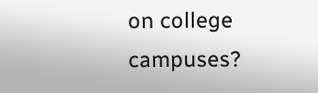on college campuses?